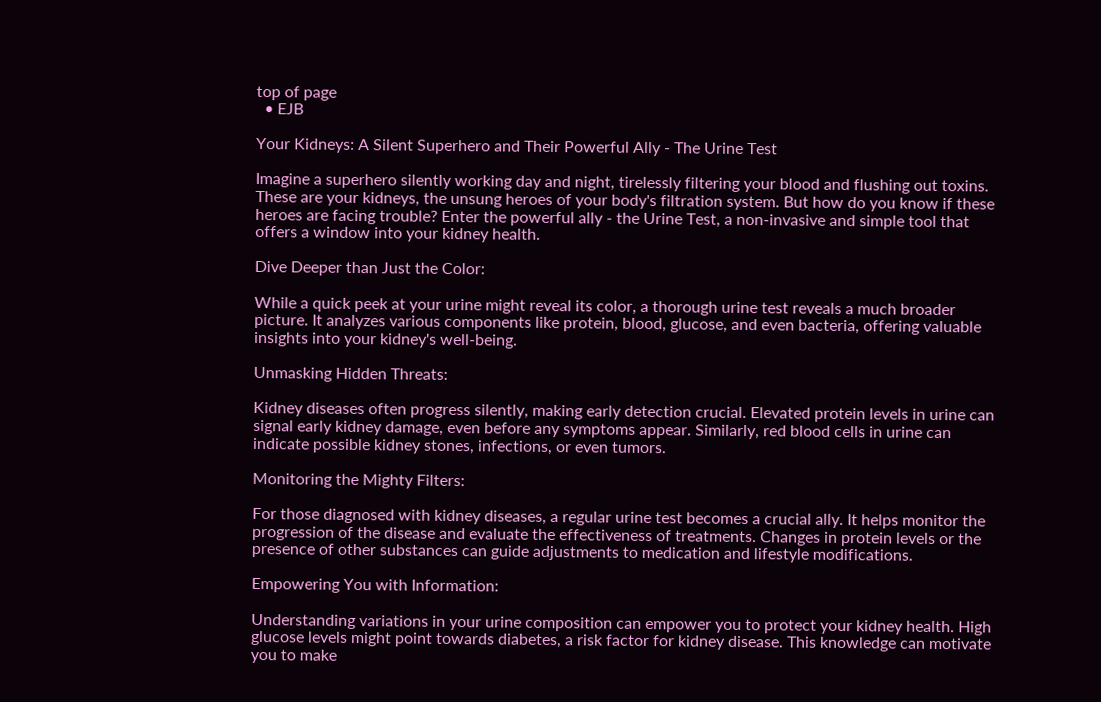top of page
  • EJB

Your Kidneys: A Silent Superhero and Their Powerful Ally - The Urine Test

Imagine a superhero silently working day and night, tirelessly filtering your blood and flushing out toxins. These are your kidneys, the unsung heroes of your body's filtration system. But how do you know if these heroes are facing trouble? Enter the powerful ally - the Urine Test, a non-invasive and simple tool that offers a window into your kidney health.

Dive Deeper than Just the Color:

While a quick peek at your urine might reveal its color, a thorough urine test reveals a much broader picture. It analyzes various components like protein, blood, glucose, and even bacteria, offering valuable insights into your kidney's well-being.

Unmasking Hidden Threats:

Kidney diseases often progress silently, making early detection crucial. Elevated protein levels in urine can signal early kidney damage, even before any symptoms appear. Similarly, red blood cells in urine can indicate possible kidney stones, infections, or even tumors.

Monitoring the Mighty Filters:

For those diagnosed with kidney diseases, a regular urine test becomes a crucial ally. It helps monitor the progression of the disease and evaluate the effectiveness of treatments. Changes in protein levels or the presence of other substances can guide adjustments to medication and lifestyle modifications.

Empowering You with Information:

Understanding variations in your urine composition can empower you to protect your kidney health. High glucose levels might point towards diabetes, a risk factor for kidney disease. This knowledge can motivate you to make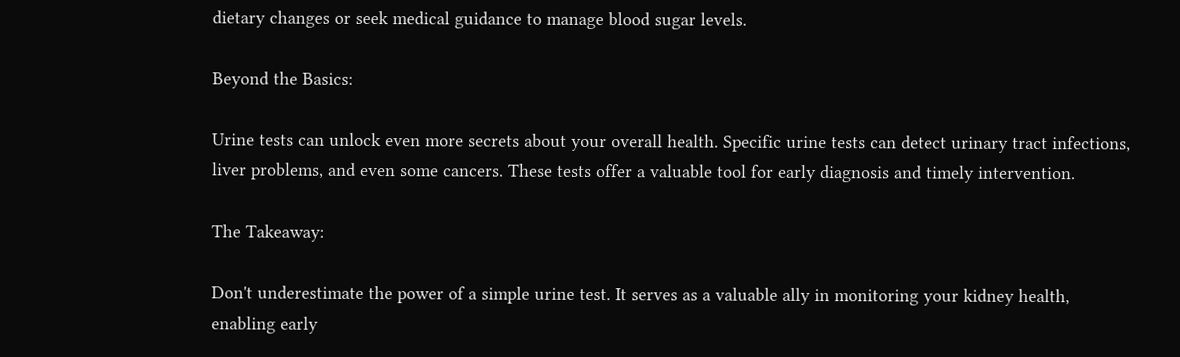dietary changes or seek medical guidance to manage blood sugar levels.

Beyond the Basics:

Urine tests can unlock even more secrets about your overall health. Specific urine tests can detect urinary tract infections, liver problems, and even some cancers. These tests offer a valuable tool for early diagnosis and timely intervention.

The Takeaway:

Don't underestimate the power of a simple urine test. It serves as a valuable ally in monitoring your kidney health, enabling early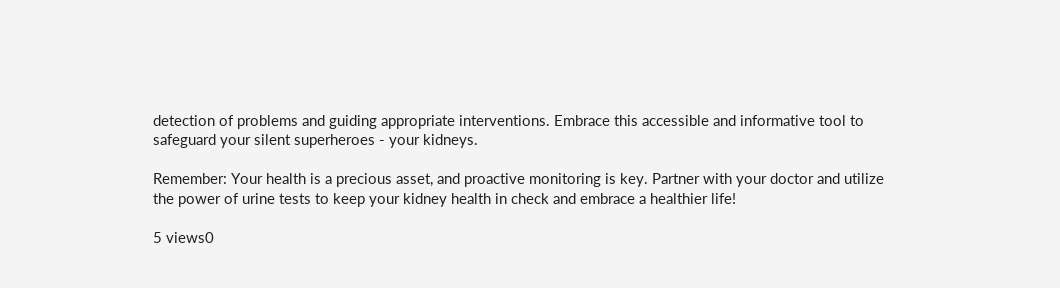detection of problems and guiding appropriate interventions. Embrace this accessible and informative tool to safeguard your silent superheroes - your kidneys.

Remember: Your health is a precious asset, and proactive monitoring is key. Partner with your doctor and utilize the power of urine tests to keep your kidney health in check and embrace a healthier life!

5 views0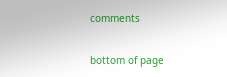comments


bottom of page